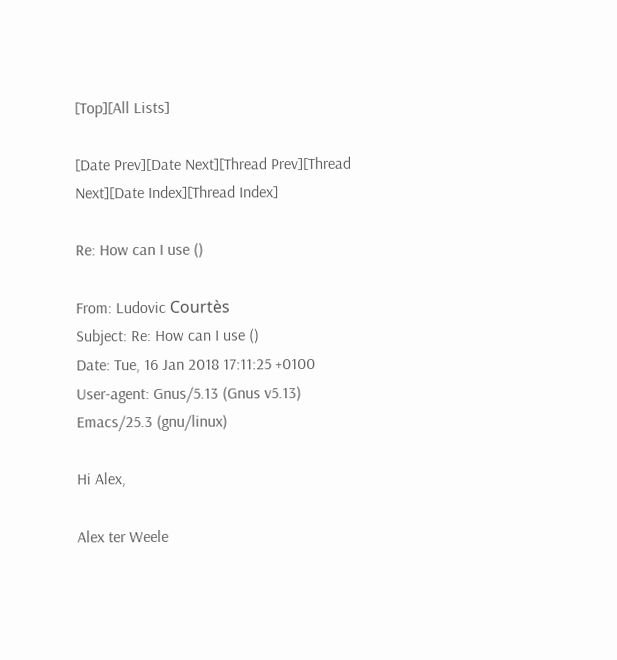[Top][All Lists]

[Date Prev][Date Next][Thread Prev][Thread Next][Date Index][Thread Index]

Re: How can I use ()

From: Ludovic Courtès
Subject: Re: How can I use ()
Date: Tue, 16 Jan 2018 17:11:25 +0100
User-agent: Gnus/5.13 (Gnus v5.13) Emacs/25.3 (gnu/linux)

Hi Alex,

Alex ter Weele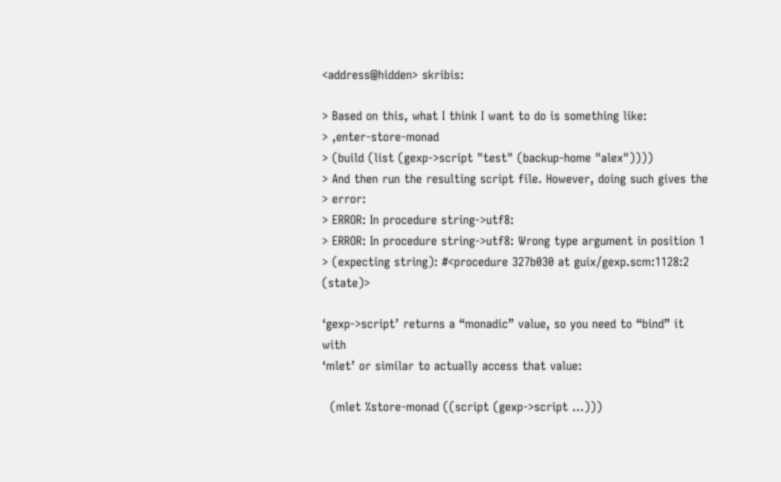<address@hidden> skribis:

> Based on this, what I think I want to do is something like:
> ,enter-store-monad
> (build (list (gexp->script "test" (backup-home "alex"))))
> And then run the resulting script file. However, doing such gives the
> error:
> ERROR: In procedure string->utf8:
> ERROR: In procedure string->utf8: Wrong type argument in position 1
> (expecting string): #<procedure 327b030 at guix/gexp.scm:1128:2 (state)>

‘gexp->script’ returns a “monadic” value, so you need to “bind” it with
‘mlet’ or similar to actually access that value:

  (mlet %store-monad ((script (gexp->script …)))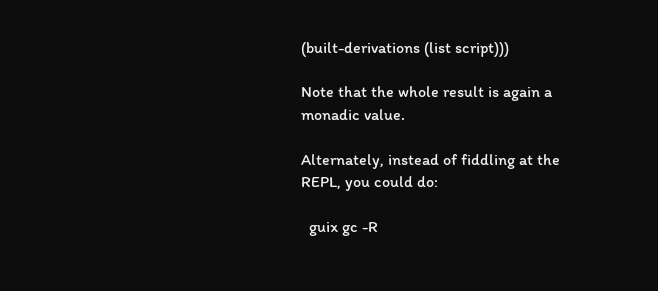(built-derivations (list script)))

Note that the whole result is again a monadic value.

Alternately, instead of fiddling at the REPL, you could do:

  guix gc -R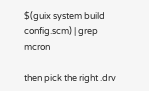$(guix system build config.scm) | grep mcron

then pick the right .drv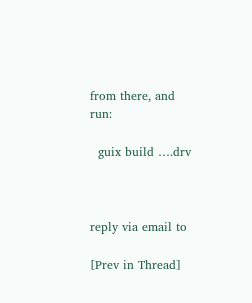from there, and run:

  guix build ….drv



reply via email to

[Prev in Thread]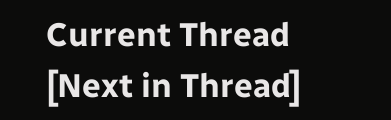Current Thread [Next in Thread]